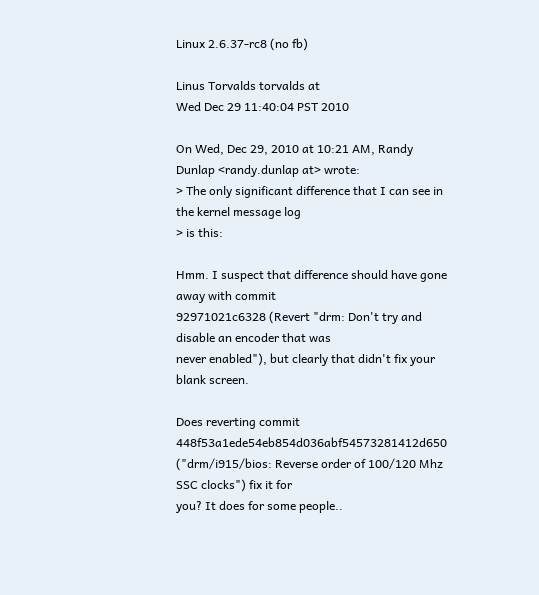Linux 2.6.37-rc8 (no fb)

Linus Torvalds torvalds at
Wed Dec 29 11:40:04 PST 2010

On Wed, Dec 29, 2010 at 10:21 AM, Randy Dunlap <randy.dunlap at> wrote:
> The only significant difference that I can see in the kernel message log
> is this:

Hmm. I suspect that difference should have gone away with commit
92971021c6328 (Revert "drm: Don't try and disable an encoder that was
never enabled"), but clearly that didn't fix your blank screen.

Does reverting commit 448f53a1ede54eb854d036abf54573281412d650
("drm/i915/bios: Reverse order of 100/120 Mhz SSC clocks") fix it for
you? It does for some people..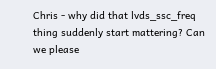Chris - why did that lvds_ssc_freq thing suddenly start mattering? Can
we please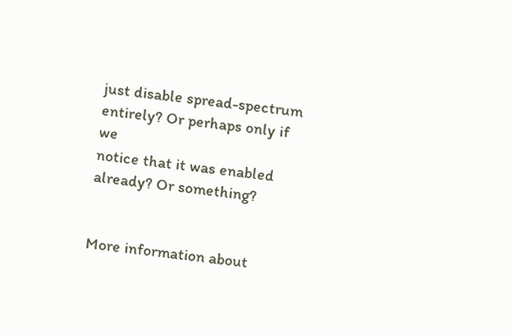just disable spread-spectrum entirely? Or perhaps only if we
notice that it was enabled already? Or something?


More information about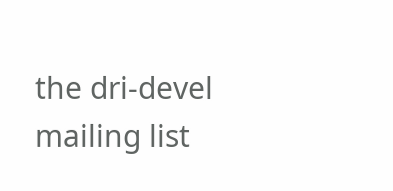the dri-devel mailing list